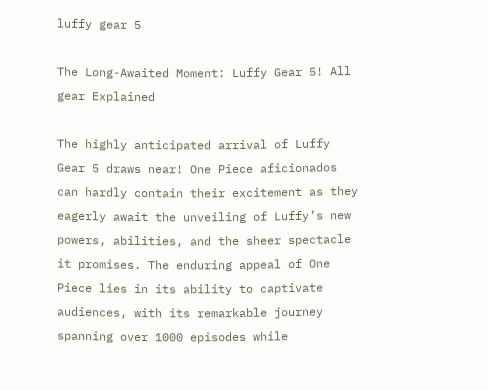luffy gear 5

The Long-Awaited Moment: Luffy Gear 5! All gear Explained

The highly anticipated arrival of Luffy Gear 5 draws near! One Piece aficionados can hardly contain their excitement as they eagerly await the unveiling of Luffy’s new powers, abilities, and the sheer spectacle it promises. The enduring appeal of One Piece lies in its ability to captivate audiences, with its remarkable journey spanning over 1000 episodes while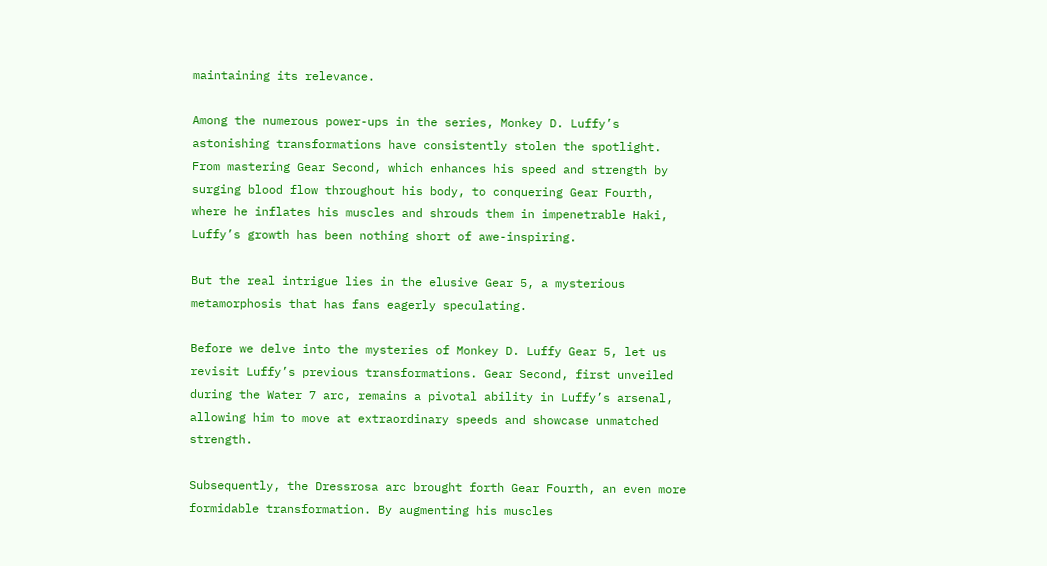maintaining its relevance.

Among the numerous power-ups in the series, Monkey D. Luffy’s astonishing transformations have consistently stolen the spotlight. From mastering Gear Second, which enhances his speed and strength by surging blood flow throughout his body, to conquering Gear Fourth, where he inflates his muscles and shrouds them in impenetrable Haki, Luffy’s growth has been nothing short of awe-inspiring.

But the real intrigue lies in the elusive Gear 5, a mysterious metamorphosis that has fans eagerly speculating.

Before we delve into the mysteries of Monkey D. Luffy Gear 5, let us revisit Luffy’s previous transformations. Gear Second, first unveiled during the Water 7 arc, remains a pivotal ability in Luffy’s arsenal, allowing him to move at extraordinary speeds and showcase unmatched strength.

Subsequently, the Dressrosa arc brought forth Gear Fourth, an even more formidable transformation. By augmenting his muscles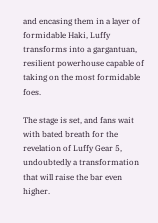and encasing them in a layer of formidable Haki, Luffy transforms into a gargantuan, resilient powerhouse capable of taking on the most formidable foes.

The stage is set, and fans wait with bated breath for the revelation of Luffy Gear 5, undoubtedly a transformation that will raise the bar even higher.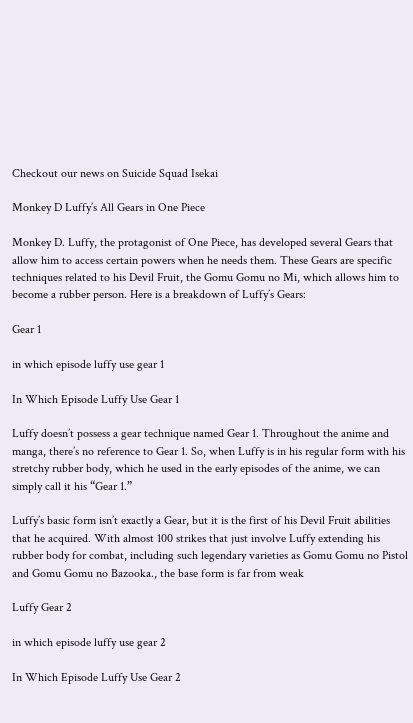Checkout our news on Suicide Squad Isekai

Monkey D Luffy’s All Gears in One Piece

Monkey D. Luffy, the protagonist of One Piece, has developed several Gears that allow him to access certain powers when he needs them. These Gears are specific techniques related to his Devil Fruit, the Gomu Gomu no Mi, which allows him to become a rubber person. Here is a breakdown of Luffy’s Gears:

Gear 1

in which episode luffy use gear 1

In Which Episode Luffy Use Gear 1

Luffy doesn’t possess a gear technique named Gear 1. Throughout the anime and manga, there’s no reference to Gear 1. So, when Luffy is in his regular form with his stretchy rubber body, which he used in the early episodes of the anime, we can simply call it his “Gear 1.”

Luffy’s basic form isn’t exactly a Gear, but it is the first of his Devil Fruit abilities that he acquired. With almost 100 strikes that just involve Luffy extending his rubber body for combat, including such legendary varieties as Gomu Gomu no Pistol and Gomu Gomu no Bazooka., the base form is far from weak

Luffy Gear 2

in which episode luffy use gear 2

In Which Episode Luffy Use Gear 2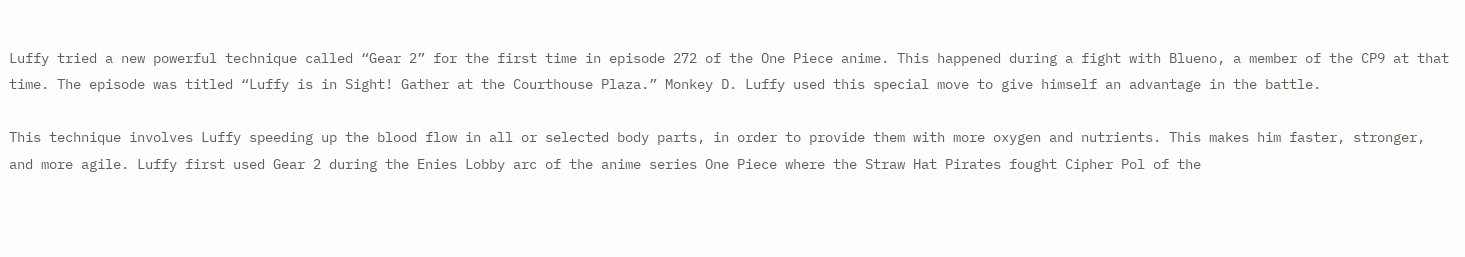Luffy tried a new powerful technique called “Gear 2” for the first time in episode 272 of the One Piece anime. This happened during a fight with Blueno, a member of the CP9 at that time. The episode was titled “Luffy is in Sight! Gather at the Courthouse Plaza.” Monkey D. Luffy used this special move to give himself an advantage in the battle.

This technique involves Luffy speeding up the blood flow in all or selected body parts, in order to provide them with more oxygen and nutrients. This makes him faster, stronger, and more agile. Luffy first used Gear 2 during the Enies Lobby arc of the anime series One Piece where the Straw Hat Pirates fought Cipher Pol of the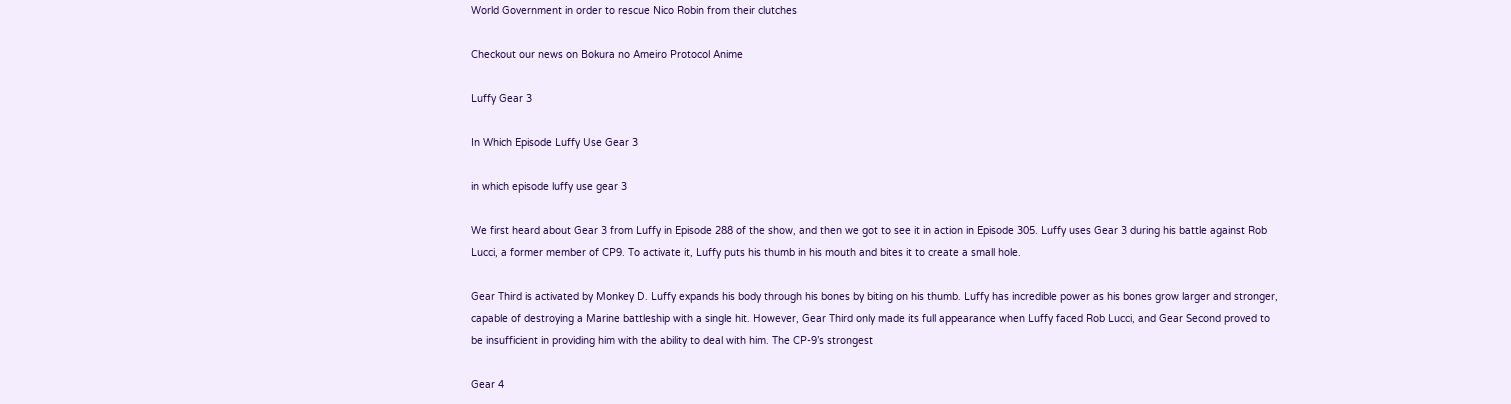World Government in order to rescue Nico Robin from their clutches

Checkout our news on Bokura no Ameiro Protocol Anime

Luffy Gear 3

In Which Episode Luffy Use Gear 3

in which episode luffy use gear 3

We first heard about Gear 3 from Luffy in Episode 288 of the show, and then we got to see it in action in Episode 305. Luffy uses Gear 3 during his battle against Rob Lucci, a former member of CP9. To activate it, Luffy puts his thumb in his mouth and bites it to create a small hole.

Gear Third is activated by Monkey D. Luffy expands his body through his bones by biting on his thumb. Luffy has incredible power as his bones grow larger and stronger, capable of destroying a Marine battleship with a single hit. However, Gear Third only made its full appearance when Luffy faced Rob Lucci, and Gear Second proved to be insufficient in providing him with the ability to deal with him. The CP-9’s strongest

Gear 4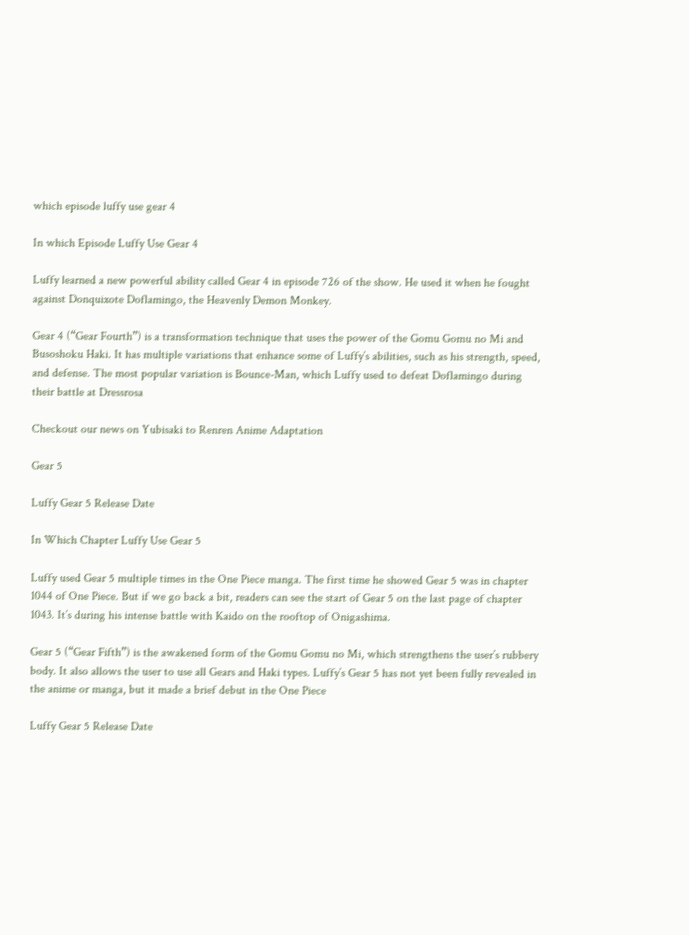which episode luffy use gear 4

In which Episode Luffy Use Gear 4

Luffy learned a new powerful ability called Gear 4 in episode 726 of the show. He used it when he fought against Donquixote Doflamingo, the Heavenly Demon Monkey.

Gear 4 (“Gear Fourth”) is a transformation technique that uses the power of the Gomu Gomu no Mi and Busoshoku Haki. It has multiple variations that enhance some of Luffy’s abilities, such as his strength, speed, and defense. The most popular variation is Bounce-Man, which Luffy used to defeat Doflamingo during their battle at Dressrosa

Checkout our news on Yubisaki to Renren Anime Adaptation

Gear 5

Luffy Gear 5 Release Date

In Which Chapter Luffy Use Gear 5

Luffy used Gear 5 multiple times in the One Piece manga. The first time he showed Gear 5 was in chapter 1044 of One Piece. But if we go back a bit, readers can see the start of Gear 5 on the last page of chapter 1043. It’s during his intense battle with Kaido on the rooftop of Onigashima.

Gear 5 (“Gear Fifth”) is the awakened form of the Gomu Gomu no Mi, which strengthens the user’s rubbery body. It also allows the user to use all Gears and Haki types. Luffy’s Gear 5 has not yet been fully revealed in the anime or manga, but it made a brief debut in the One Piece

Luffy Gear 5 Release Date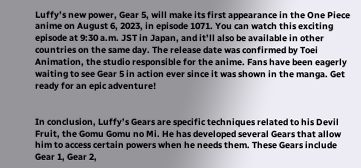Luffy’s new power, Gear 5, will make its first appearance in the One Piece anime on August 6, 2023, in episode 1071. You can watch this exciting episode at 9:30 a.m. JST in Japan, and it’ll also be available in other countries on the same day. The release date was confirmed by Toei Animation, the studio responsible for the anime. Fans have been eagerly waiting to see Gear 5 in action ever since it was shown in the manga. Get ready for an epic adventure!


In conclusion, Luffy’s Gears are specific techniques related to his Devil Fruit, the Gomu Gomu no Mi. He has developed several Gears that allow him to access certain powers when he needs them. These Gears include Gear 1, Gear 2,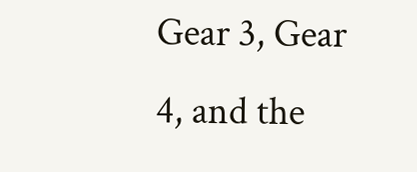Gear 3, Gear 4, and the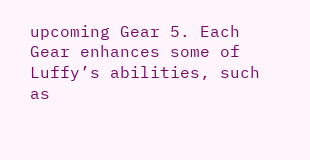upcoming Gear 5. Each Gear enhances some of Luffy’s abilities, such as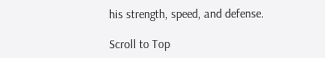his strength, speed, and defense.

Scroll to Top